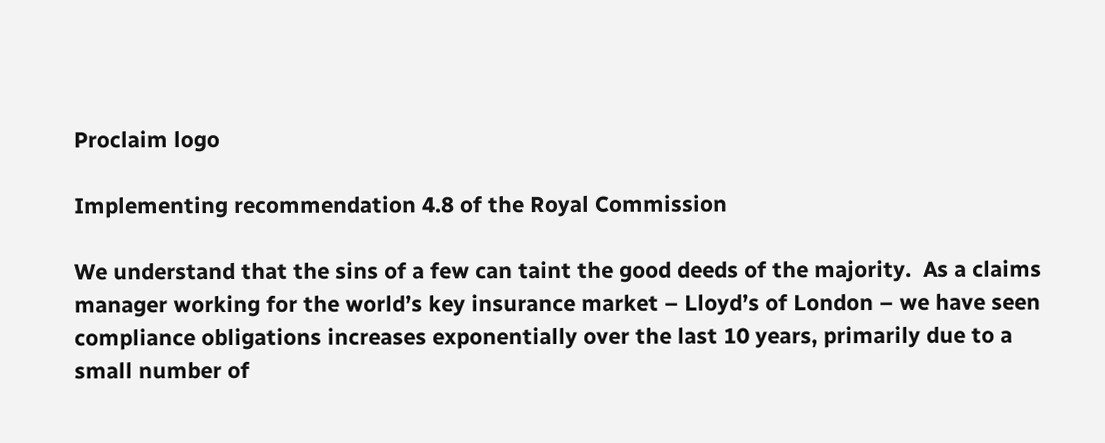Proclaim logo

Implementing recommendation 4.8 of the Royal Commission

We understand that the sins of a few can taint the good deeds of the majority.  As a claims manager working for the world’s key insurance market – Lloyd’s of London – we have seen compliance obligations increases exponentially over the last 10 years, primarily due to a small number of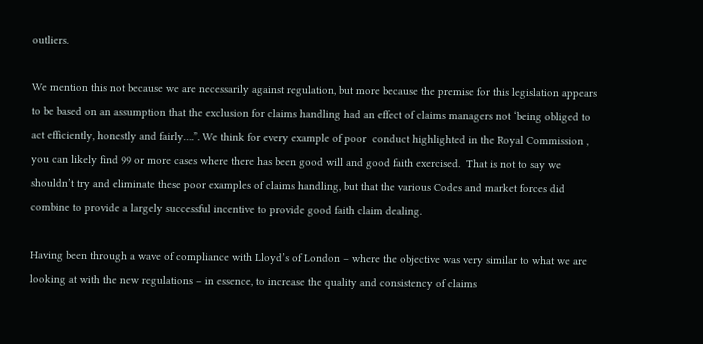outliers.

We mention this not because we are necessarily against regulation, but more because the premise for this legislation appears to be based on an assumption that the exclusion for claims handling had an effect of claims managers not ‘being obliged to act efficiently, honestly and fairly….”. We think for every example of poor  conduct highlighted in the Royal Commission , you can likely find 99 or more cases where there has been good will and good faith exercised.  That is not to say we shouldn’t try and eliminate these poor examples of claims handling, but that the various Codes and market forces did combine to provide a largely successful incentive to provide good faith claim dealing.

Having been through a wave of compliance with Lloyd’s of London – where the objective was very similar to what we are looking at with the new regulations – in essence, to increase the quality and consistency of claims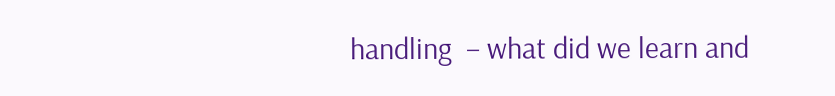handling  – what did we learn and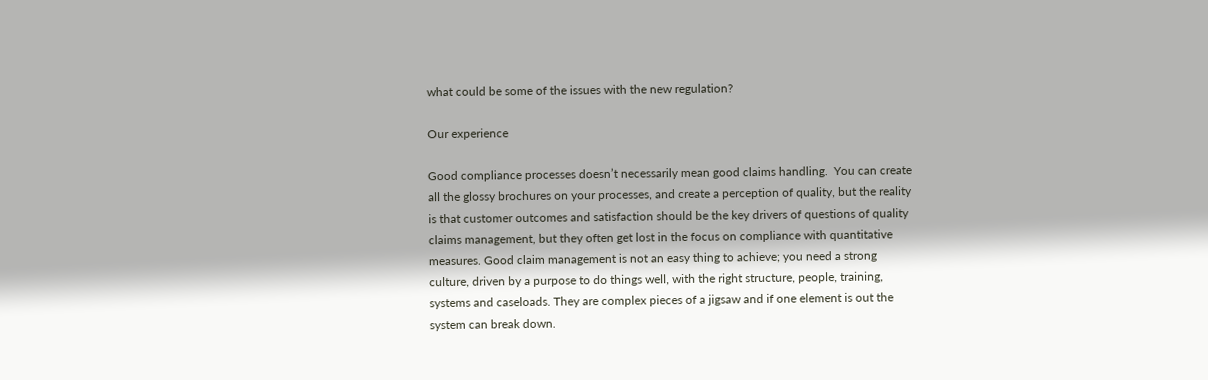what could be some of the issues with the new regulation?

Our experience

Good compliance processes doesn’t necessarily mean good claims handling.  You can create all the glossy brochures on your processes, and create a perception of quality, but the reality is that customer outcomes and satisfaction should be the key drivers of questions of quality claims management, but they often get lost in the focus on compliance with quantitative measures. Good claim management is not an easy thing to achieve; you need a strong culture, driven by a purpose to do things well, with the right structure, people, training, systems and caseloads. They are complex pieces of a jigsaw and if one element is out the system can break down.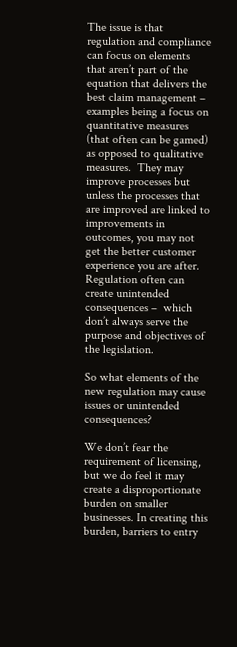The issue is that regulation and compliance can focus on elements that aren’t part of the equation that delivers the best claim management – examples being a focus on quantitative measures (that often can be gamed) as opposed to qualitative measures.  They may improve processes but unless the processes that are improved are linked to improvements in outcomes, you may not get the better customer experience you are after.   Regulation often can create unintended consequences –  which don’t always serve the purpose and objectives of the legislation.

So what elements of the new regulation may cause issues or unintended consequences?

We don’t fear the requirement of licensing, but we do feel it may create a disproportionate burden on smaller businesses. In creating this burden, barriers to entry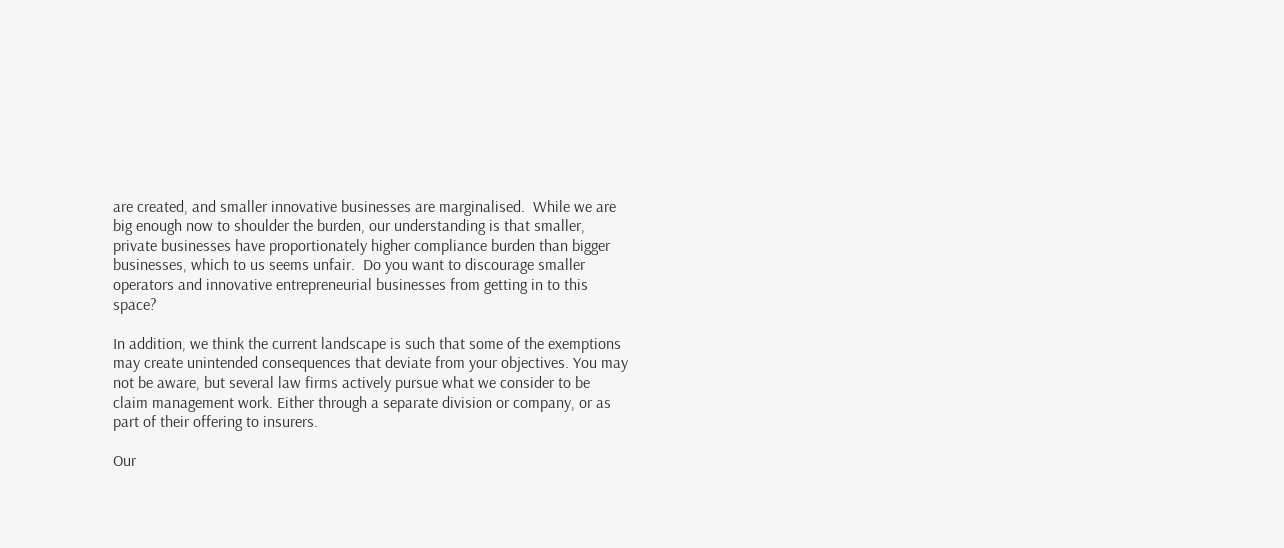are created, and smaller innovative businesses are marginalised.  While we are big enough now to shoulder the burden, our understanding is that smaller, private businesses have proportionately higher compliance burden than bigger businesses, which to us seems unfair.  Do you want to discourage smaller operators and innovative entrepreneurial businesses from getting in to this space?

In addition, we think the current landscape is such that some of the exemptions may create unintended consequences that deviate from your objectives. You may not be aware, but several law firms actively pursue what we consider to be claim management work. Either through a separate division or company, or as part of their offering to insurers.

Our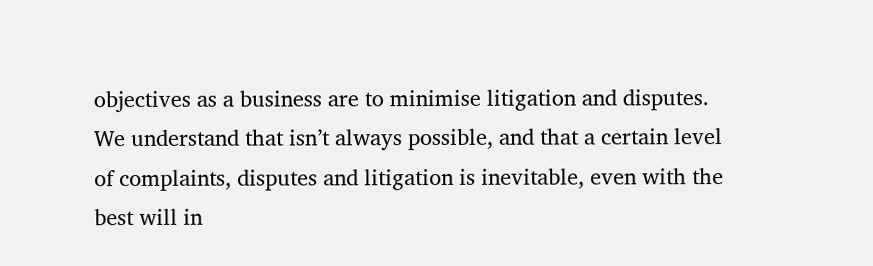objectives as a business are to minimise litigation and disputes. We understand that isn’t always possible, and that a certain level of complaints, disputes and litigation is inevitable, even with the best will in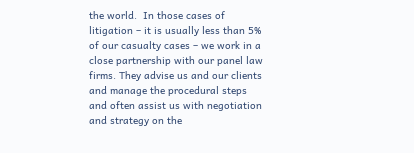the world.  In those cases of litigation – it is usually less than 5% of our casualty cases – we work in a close partnership with our panel law firms. They advise us and our clients and manage the procedural steps and often assist us with negotiation and strategy on the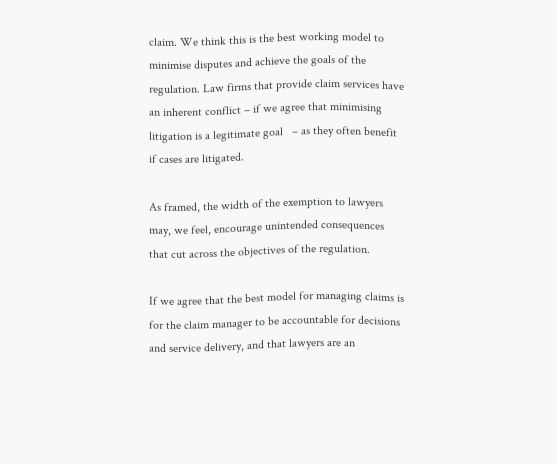claim. We think this is the best working model to minimise disputes and achieve the goals of the regulation. Law firms that provide claim services have an inherent conflict – if we agree that minimising litigation is a legitimate goal   – as they often benefit if cases are litigated.

As framed, the width of the exemption to lawyers may, we feel, encourage unintended consequences that cut across the objectives of the regulation.

If we agree that the best model for managing claims is for the claim manager to be accountable for decisions and service delivery, and that lawyers are an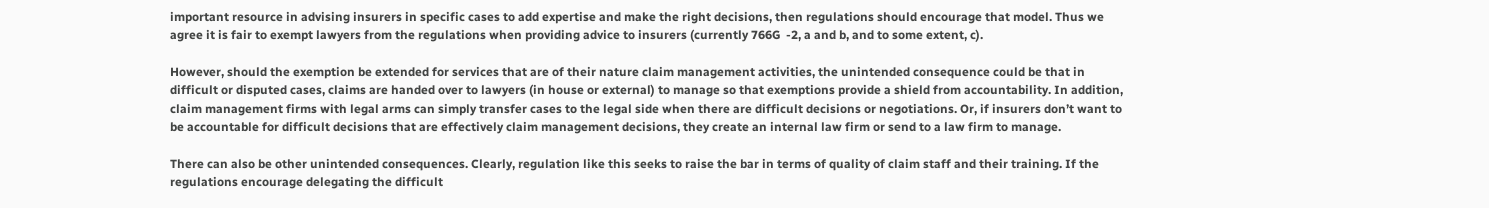important resource in advising insurers in specific cases to add expertise and make the right decisions, then regulations should encourage that model. Thus we agree it is fair to exempt lawyers from the regulations when providing advice to insurers (currently 766G  -2, a and b, and to some extent, c).

However, should the exemption be extended for services that are of their nature claim management activities, the unintended consequence could be that in difficult or disputed cases, claims are handed over to lawyers (in house or external) to manage so that exemptions provide a shield from accountability. In addition, claim management firms with legal arms can simply transfer cases to the legal side when there are difficult decisions or negotiations. Or, if insurers don’t want to be accountable for difficult decisions that are effectively claim management decisions, they create an internal law firm or send to a law firm to manage.

There can also be other unintended consequences. Clearly, regulation like this seeks to raise the bar in terms of quality of claim staff and their training. If the regulations encourage delegating the difficult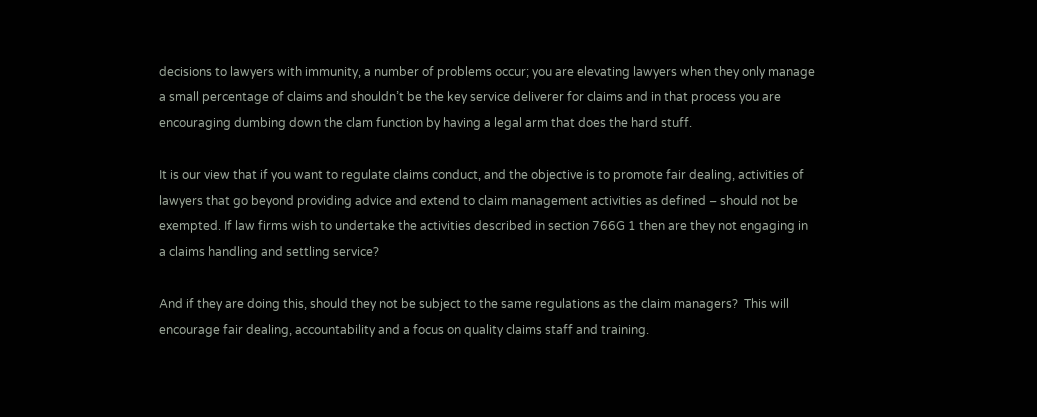decisions to lawyers with immunity, a number of problems occur; you are elevating lawyers when they only manage a small percentage of claims and shouldn’t be the key service deliverer for claims and in that process you are encouraging dumbing down the clam function by having a legal arm that does the hard stuff.

It is our view that if you want to regulate claims conduct, and the objective is to promote fair dealing, activities of lawyers that go beyond providing advice and extend to claim management activities as defined – should not be exempted. If law firms wish to undertake the activities described in section 766G 1 then are they not engaging in a claims handling and settling service?

And if they are doing this, should they not be subject to the same regulations as the claim managers?  This will encourage fair dealing, accountability and a focus on quality claims staff and training.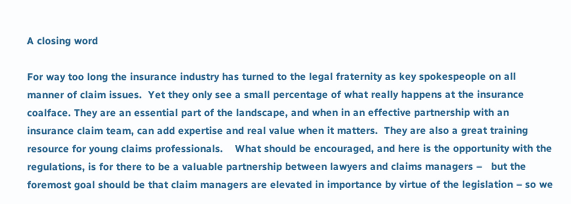A closing word

For way too long the insurance industry has turned to the legal fraternity as key spokespeople on all manner of claim issues.  Yet they only see a small percentage of what really happens at the insurance coalface. They are an essential part of the landscape, and when in an effective partnership with an insurance claim team, can add expertise and real value when it matters.  They are also a great training resource for young claims professionals.    What should be encouraged, and here is the opportunity with the regulations, is for there to be a valuable partnership between lawyers and claims managers –   but the foremost goal should be that claim managers are elevated in importance by virtue of the legislation – so we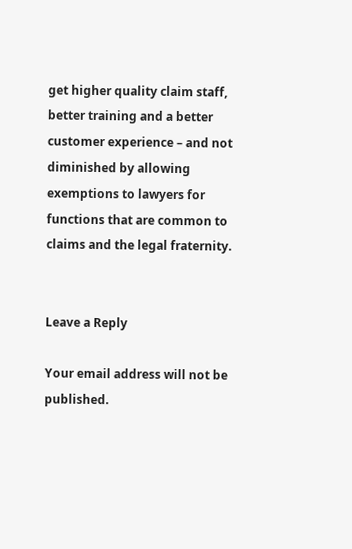get higher quality claim staff, better training and a better customer experience – and not diminished by allowing exemptions to lawyers for functions that are common to claims and the legal fraternity.


Leave a Reply

Your email address will not be published.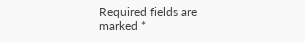Required fields are marked *